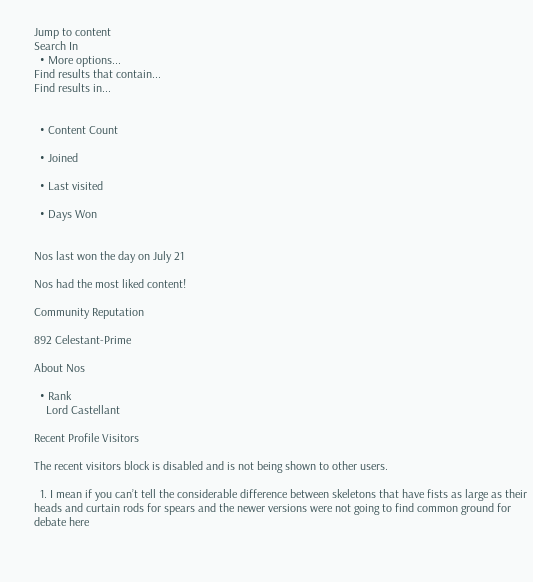Jump to content
Search In
  • More options...
Find results that contain...
Find results in...


  • Content Count

  • Joined

  • Last visited

  • Days Won


Nos last won the day on July 21

Nos had the most liked content!

Community Reputation

892 Celestant-Prime

About Nos

  • Rank
    Lord Castellant

Recent Profile Visitors

The recent visitors block is disabled and is not being shown to other users.

  1. I mean if you can’t tell the considerable difference between skeletons that have fists as large as their heads and curtain rods for spears and the newer versions were not going to find common ground for debate here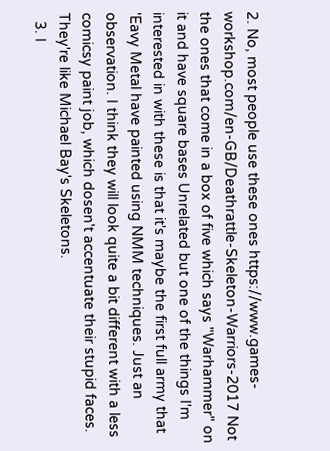2. No, most people use these ones https://www.games-workshop.com/en-GB/Deathrattle-Skeleton-Warriors-2017 Not the ones that come in a box of five which says "Warhammer" on it and have square bases Unrelated but one of the things I'm interested in with these is that it's maybe the first full army that 'Eavy Metal have painted using NMM techniques. Just an observation. I think they will look quite a bit different with a less comicsy paint job, which dosen't accentuate their stupid faces. They're like Michael Bay's Skeletons.
  3. I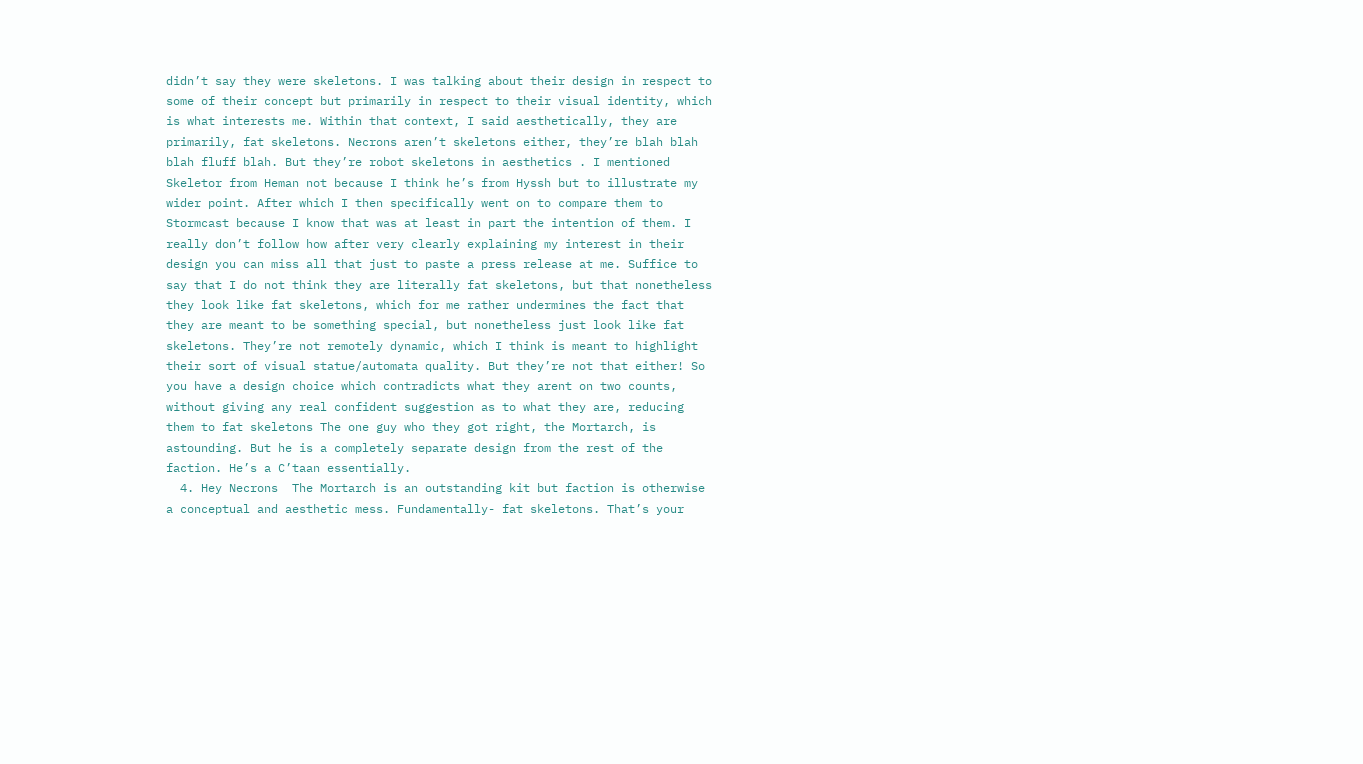didn’t say they were skeletons. I was talking about their design in respect to some of their concept but primarily in respect to their visual identity, which is what interests me. Within that context, I said aesthetically, they are primarily, fat skeletons. Necrons aren’t skeletons either, they’re blah blah blah fluff blah. But they’re robot skeletons in aesthetics . I mentioned Skeletor from Heman not because I think he’s from Hyssh but to illustrate my wider point. After which I then specifically went on to compare them to Stormcast because I know that was at least in part the intention of them. I really don’t follow how after very clearly explaining my interest in their design you can miss all that just to paste a press release at me. Suffice to say that I do not think they are literally fat skeletons, but that nonetheless they look like fat skeletons, which for me rather undermines the fact that they are meant to be something special, but nonetheless just look like fat skeletons. They’re not remotely dynamic, which I think is meant to highlight their sort of visual statue/automata quality. But they’re not that either! So you have a design choice which contradicts what they arent on two counts, without giving any real confident suggestion as to what they are, reducing them to fat skeletons The one guy who they got right, the Mortarch, is astounding. But he is a completely separate design from the rest of the faction. He’s a C’taan essentially.
  4. Hey Necrons  The Mortarch is an outstanding kit but faction is otherwise a conceptual and aesthetic mess. Fundamentally- fat skeletons. That’s your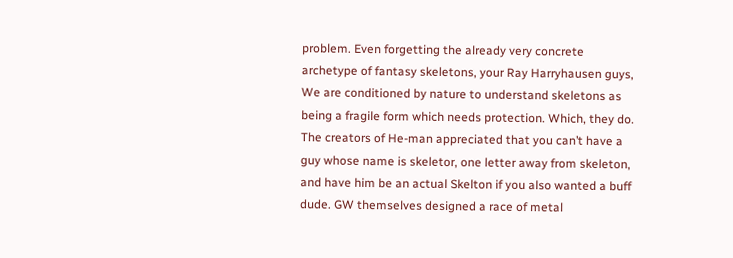problem. Even forgetting the already very concrete archetype of fantasy skeletons, your Ray Harryhausen guys, We are conditioned by nature to understand skeletons as being a fragile form which needs protection. Which, they do. The creators of He-man appreciated that you can’t have a guy whose name is skeletor, one letter away from skeleton, and have him be an actual Skelton if you also wanted a buff dude. GW themselves designed a race of metal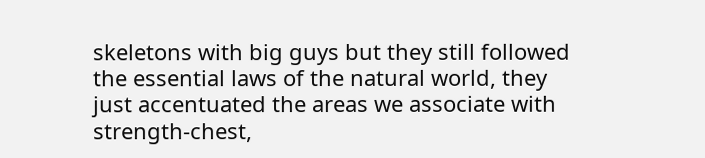skeletons with big guys but they still followed the essential laws of the natural world, they just accentuated the areas we associate with strength-chest,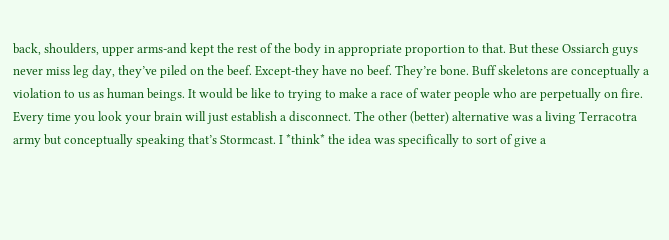back, shoulders, upper arms-and kept the rest of the body in appropriate proportion to that. But these Ossiarch guys never miss leg day, they’ve piled on the beef. Except-they have no beef. They’re bone. Buff skeletons are conceptually a violation to us as human beings. It would be like to trying to make a race of water people who are perpetually on fire. Every time you look your brain will just establish a disconnect. The other (better) alternative was a living Terracotra army but conceptually speaking that’s Stormcast. I *think* the idea was specifically to sort of give a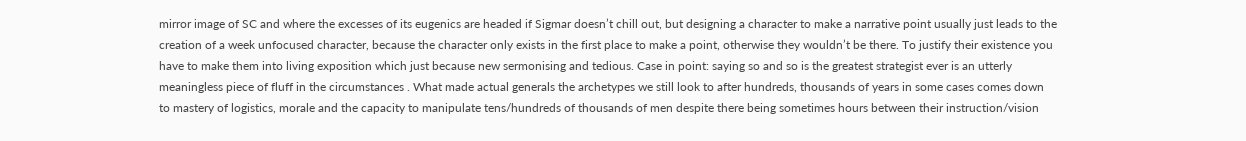mirror image of SC and where the excesses of its eugenics are headed if Sigmar doesn’t chill out, but designing a character to make a narrative point usually just leads to the creation of a week unfocused character, because the character only exists in the first place to make a point, otherwise they wouldn’t be there. To justify their existence you have to make them into living exposition which just because new sermonising and tedious. Case in point: saying so and so is the greatest strategist ever is an utterly meaningless piece of fluff in the circumstances . What made actual generals the archetypes we still look to after hundreds, thousands of years in some cases comes down to mastery of logistics, morale and the capacity to manipulate tens/hundreds of thousands of men despite there being sometimes hours between their instruction/vision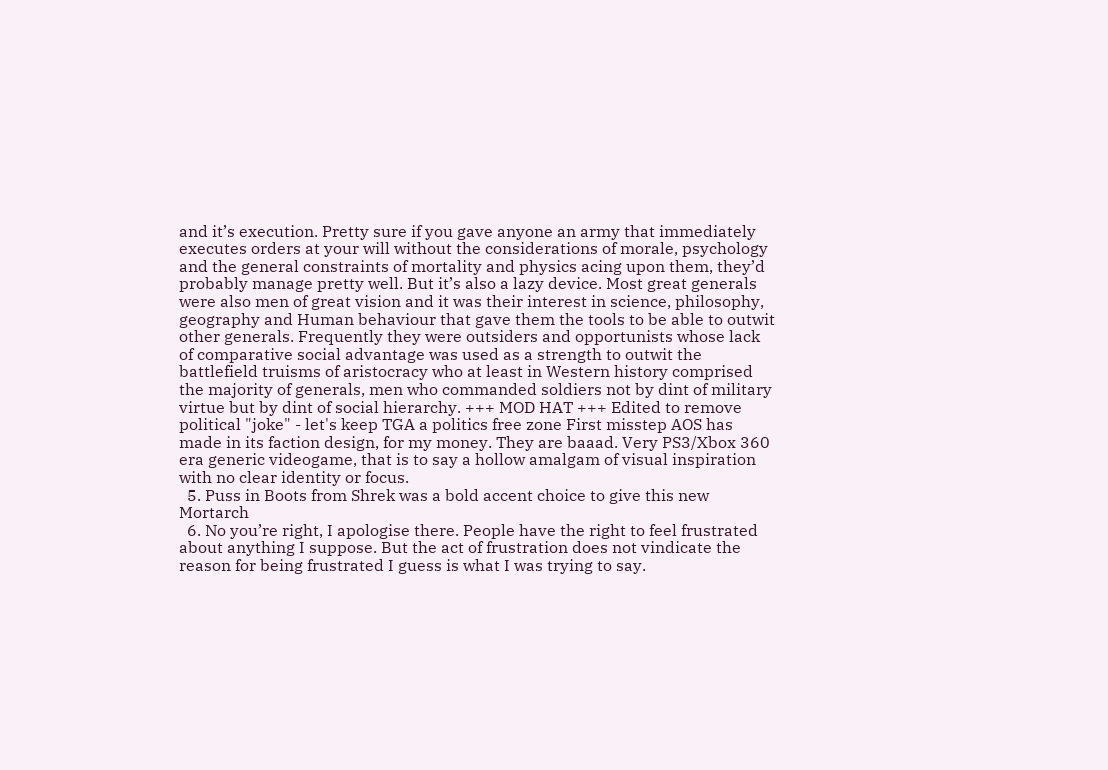and it’s execution. Pretty sure if you gave anyone an army that immediately executes orders at your will without the considerations of morale, psychology and the general constraints of mortality and physics acing upon them, they’d probably manage pretty well. But it’s also a lazy device. Most great generals were also men of great vision and it was their interest in science, philosophy, geography and Human behaviour that gave them the tools to be able to outwit other generals. Frequently they were outsiders and opportunists whose lack of comparative social advantage was used as a strength to outwit the battlefield truisms of aristocracy who at least in Western history comprised the majority of generals, men who commanded soldiers not by dint of military virtue but by dint of social hierarchy. +++ MOD HAT +++ Edited to remove political "joke" - let's keep TGA a politics free zone First misstep AOS has made in its faction design, for my money. They are baaad. Very PS3/Xbox 360 era generic videogame, that is to say a hollow amalgam of visual inspiration with no clear identity or focus.
  5. Puss in Boots from Shrek was a bold accent choice to give this new Mortarch
  6. No you’re right, I apologise there. People have the right to feel frustrated about anything I suppose. But the act of frustration does not vindicate the reason for being frustrated I guess is what I was trying to say.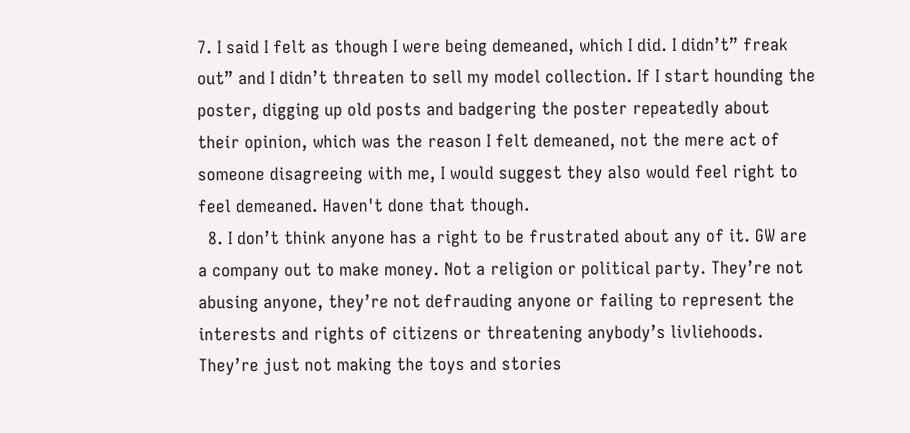7. I said I felt as though I were being demeaned, which I did. I didn’t” freak out” and I didn’t threaten to sell my model collection. If I start hounding the poster, digging up old posts and badgering the poster repeatedly about their opinion, which was the reason I felt demeaned, not the mere act of someone disagreeing with me, I would suggest they also would feel right to feel demeaned. Haven't done that though.
  8. I don’t think anyone has a right to be frustrated about any of it. GW are a company out to make money. Not a religion or political party. They’re not abusing anyone, they’re not defrauding anyone or failing to represent the interests and rights of citizens or threatening anybody’s livliehoods. They’re just not making the toys and stories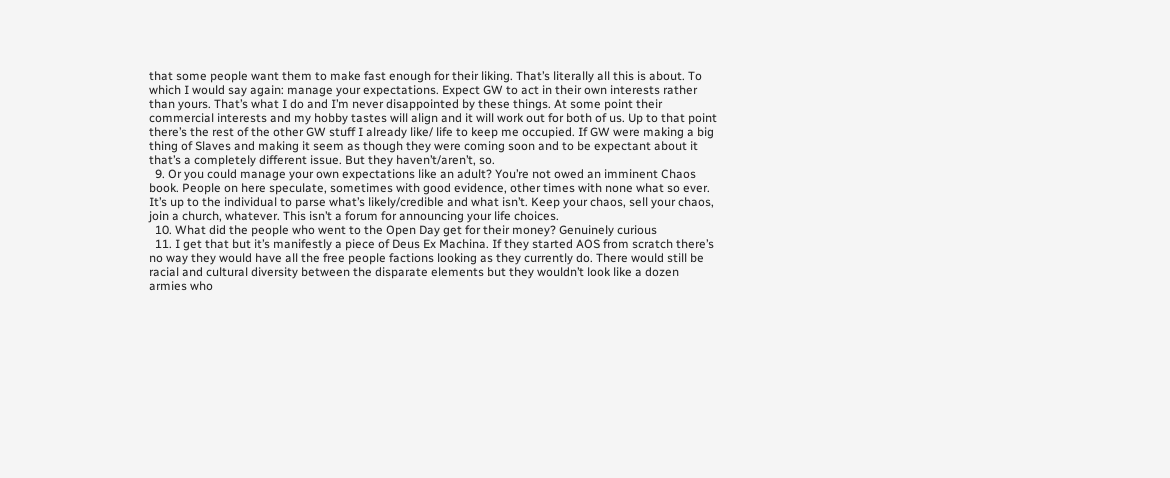that some people want them to make fast enough for their liking. That’s literally all this is about. To which I would say again: manage your expectations. Expect GW to act in their own interests rather than yours. That’s what I do and I’m never disappointed by these things. At some point their commercial interests and my hobby tastes will align and it will work out for both of us. Up to that point there’s the rest of the other GW stuff I already like/ life to keep me occupied. If GW were making a big thing of Slaves and making it seem as though they were coming soon and to be expectant about it that’s a completely different issue. But they haven’t/aren’t, so.
  9. Or you could manage your own expectations like an adult? You’re not owed an imminent Chaos book. People on here speculate, sometimes with good evidence, other times with none what so ever. It’s up to the individual to parse what’s likely/credible and what isn’t. Keep your chaos, sell your chaos, join a church, whatever. This isn’t a forum for announcing your life choices.
  10. What did the people who went to the Open Day get for their money? Genuinely curious
  11. I get that but it’s manifestly a piece of Deus Ex Machina. If they started AOS from scratch there’s no way they would have all the free people factions looking as they currently do. There would still be racial and cultural diversity between the disparate elements but they wouldn’t look like a dozen armies who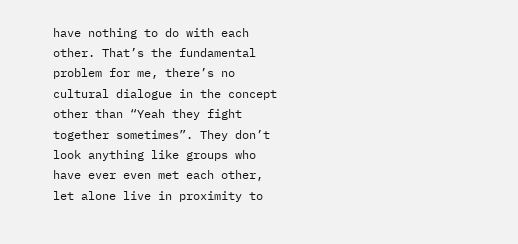have nothing to do with each other. That’s the fundamental problem for me, there’s no cultural dialogue in the concept other than “Yeah they fight together sometimes”. They don’t look anything like groups who have ever even met each other, let alone live in proximity to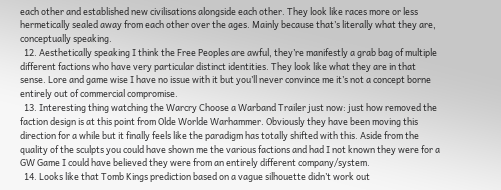each other and established new civilisations alongside each other. They look like races more or less hermetically sealed away from each other over the ages. Mainly because that’s literally what they are, conceptually speaking.
  12. Aesthetically speaking I think the Free Peoples are awful, they’re manifestly a grab bag of multiple different factions who have very particular distinct identities. They look like what they are in that sense. Lore and game wise I have no issue with it but you’ll never convince me it’s not a concept borne entirely out of commercial compromise.
  13. Interesting thing watching the Warcry Choose a Warband Trailer just now: just how removed the faction design is at this point from Olde Worlde Warhammer. Obviously they have been moving this direction for a while but it finally feels like the paradigm has totally shifted with this. Aside from the quality of the sculpts you could have shown me the various factions and had I not known they were for a GW Game I could have believed they were from an entirely different company/system.
  14. Looks like that Tomb Kings prediction based on a vague silhouette didn’t work out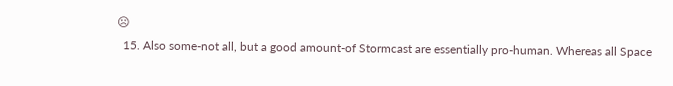☹
  15. Also some-not all, but a good amount-of Stormcast are essentially pro-human. Whereas all Space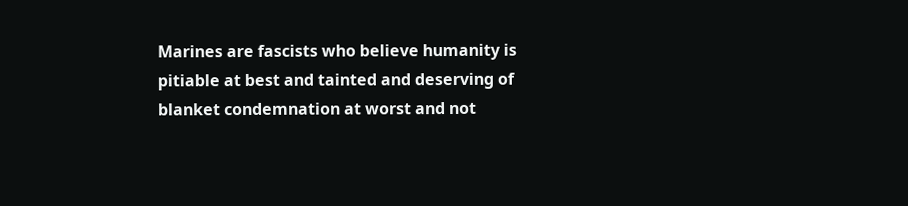Marines are fascists who believe humanity is pitiable at best and tainted and deserving of blanket condemnation at worst and not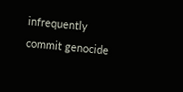infrequently commit genocide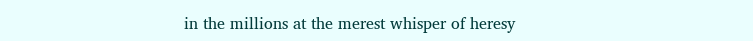in the millions at the merest whisper of heresy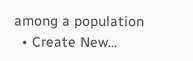among a population
  • Create New...